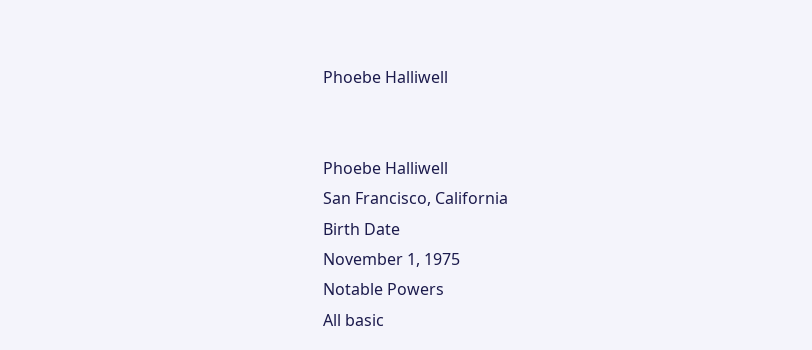Phoebe Halliwell


Phoebe Halliwell
San Francisco, California
Birth Date
November 1, 1975
Notable Powers
All basic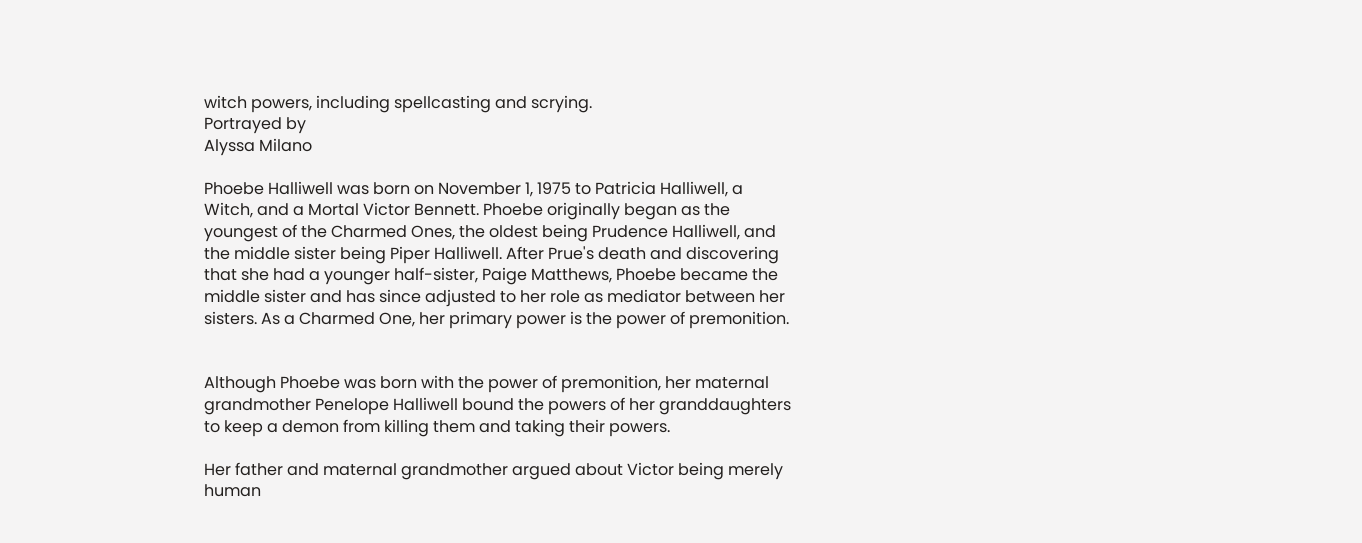witch powers, including spellcasting and scrying.
Portrayed by
Alyssa Milano

Phoebe Halliwell was born on November 1, 1975 to Patricia Halliwell, a Witch, and a Mortal Victor Bennett. Phoebe originally began as the youngest of the Charmed Ones, the oldest being Prudence Halliwell, and the middle sister being Piper Halliwell. After Prue's death and discovering that she had a younger half-sister, Paige Matthews, Phoebe became the middle sister and has since adjusted to her role as mediator between her sisters. As a Charmed One, her primary power is the power of premonition.


Although Phoebe was born with the power of premonition, her maternal grandmother Penelope Halliwell bound the powers of her granddaughters to keep a demon from killing them and taking their powers.

Her father and maternal grandmother argued about Victor being merely human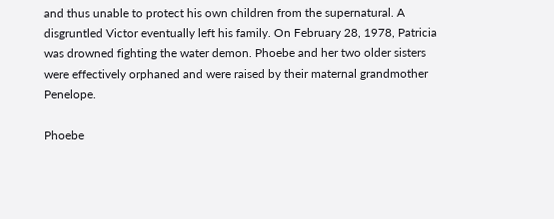and thus unable to protect his own children from the supernatural. A disgruntled Victor eventually left his family. On February 28, 1978, Patricia was drowned fighting the water demon. Phoebe and her two older sisters were effectively orphaned and were raised by their maternal grandmother Penelope.

Phoebe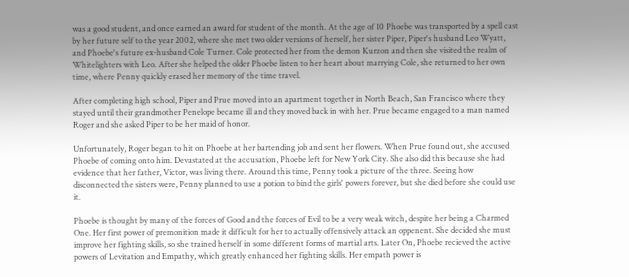was a good student, and once earned an award for student of the month. At the age of 10 Phoebe was transported by a spell cast by her future self to the year 2002, where she met two older versions of herself, her sister Piper, Piper's husband Leo Wyatt, and Phoebe's future ex-husband Cole Turner. Cole protected her from the demon Kurzon and then she visited the realm of Whitelighters with Leo. After she helped the older Phoebe listen to her heart about marrying Cole, she returned to her own time, where Penny quickly erased her memory of the time travel.

After completing high school, Piper and Prue moved into an apartment together in North Beach, San Francisco where they stayed until their grandmother Penelope became ill and they moved back in with her. Prue became engaged to a man named Roger and she asked Piper to be her maid of honor.

Unfortunately, Roger began to hit on Phoebe at her bartending job and sent her flowers. When Prue found out, she accused Phoebe of coming onto him. Devastated at the accusation, Phoebe left for New York City. She also did this because she had evidence that her father, Victor, was living there. Around this time, Penny took a picture of the three. Seeing how disconnected the sisters were, Penny planned to use a potion to bind the girls' powers forever, but she died before she could use it.

Phoebe is thought by many of the forces of Good and the forces of Evil to be a very weak witch, despite her being a Charmed One. Her first power of premonition made it difficult for her to actually offensively attack an oppenent. She decided she must improve her fighting skills, so she trained herself in some different forms of martial arts. Later On, Phoebe recieved the active powers of Levitation and Empathy, which greatly enhanced her fighting skills. Her empath power is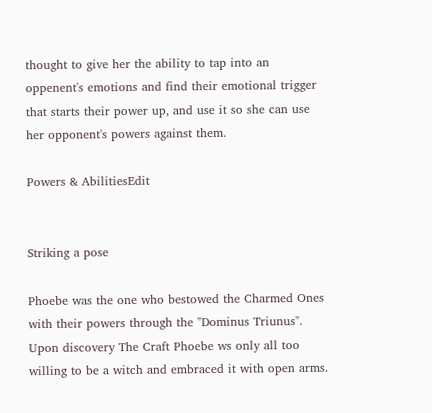thought to give her the ability to tap into an oppenent's emotions and find their emotional trigger that starts their power up, and use it so she can use her opponent's powers against them.

Powers & AbilitiesEdit


Striking a pose

Phoebe was the one who bestowed the Charmed Ones with their powers through the "Dominus Triunus". Upon discovery The Craft Phoebe ws only all too willing to be a witch and embraced it with open arms.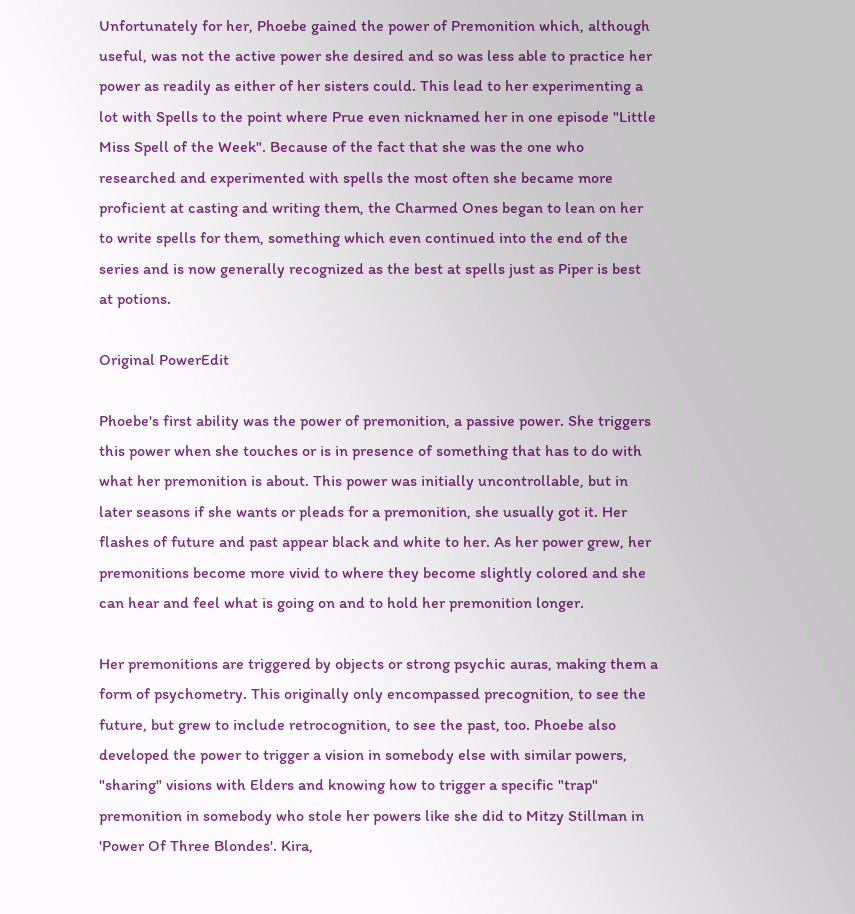Unfortunately for her, Phoebe gained the power of Premonition which, although useful, was not the active power she desired and so was less able to practice her power as readily as either of her sisters could. This lead to her experimenting a lot with Spells to the point where Prue even nicknamed her in one episode "Little Miss Spell of the Week". Because of the fact that she was the one who researched and experimented with spells the most often she became more proficient at casting and writing them, the Charmed Ones began to lean on her to write spells for them, something which even continued into the end of the series and is now generally recognized as the best at spells just as Piper is best at potions.

Original PowerEdit

Phoebe's first ability was the power of premonition, a passive power. She triggers this power when she touches or is in presence of something that has to do with what her premonition is about. This power was initially uncontrollable, but in later seasons if she wants or pleads for a premonition, she usually got it. Her flashes of future and past appear black and white to her. As her power grew, her premonitions become more vivid to where they become slightly colored and she can hear and feel what is going on and to hold her premonition longer.

Her premonitions are triggered by objects or strong psychic auras, making them a form of psychometry. This originally only encompassed precognition, to see the future, but grew to include retrocognition, to see the past, too. Phoebe also developed the power to trigger a vision in somebody else with similar powers, "sharing" visions with Elders and knowing how to trigger a specific "trap" premonition in somebody who stole her powers like she did to Mitzy Stillman in 'Power Of Three Blondes'. Kira,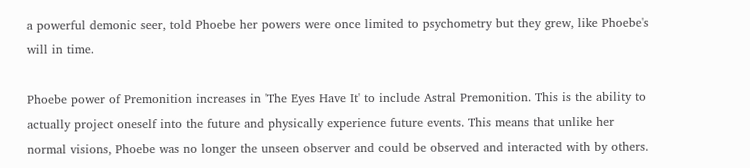a powerful demonic seer, told Phoebe her powers were once limited to psychometry but they grew, like Phoebe's will in time.

Phoebe power of Premonition increases in 'The Eyes Have It' to include Astral Premonition. This is the ability to actually project oneself into the future and physically experience future events. This means that unlike her normal visions, Phoebe was no longer the unseen observer and could be observed and interacted with by others.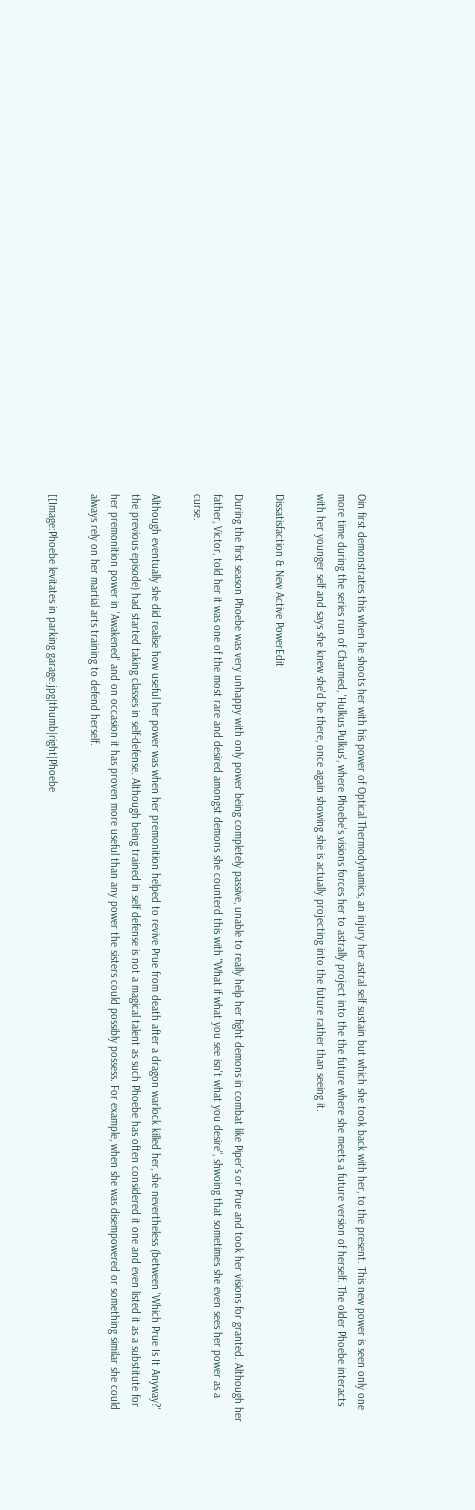Oin first demonstrates this when he shoots her with his power of Optical Thermodynamics, an injury her astral self sustain but which she took back with her, to the present. This new power is seen only one more time during the series run of Charmed, 'Hulkus Pulkus', where Phoebe's visions forces her to astrally project into the the future where she meets a future version of herself. The older Phoebe interacts with her younger self and says she knew she'd be there, once again showing she is actually projecting into the future rather than seeing it.

Dissatisfaction & New Active PowerEdit

During the first season Phoebe was very unhappy with only power being completely passive, unable to really help her fight demons in combat like Piper's or Prue and took her visions for granted. Although her father, Victor, told her it was one of the most rare and desired amongst demons she counterd this with "What if what you see isn't what you desire", shwoing that sometimes she even sees her power as a curse.

Although eventually she did realise how useful her power was when her premonition helped to revive Prue from death after a dragon warlock killed her, she nevertheless (between 'Which Prue Is It Anyway?' the previous episode) had started taking classes in self-defense. Although being trained in self defense is not a magical talent as such Phoebe has often considered it one and even listed it as a substitute for her premonition power in 'Awakened' and on occasion it has proven more useful than any power the sisters could possibly possess. For example, when she was disempowered or something similar she could always rely on her martial arts training to defend herself.

[[Image:Phoebe levitates in parking garage.jpg|thumb|right|Phoebe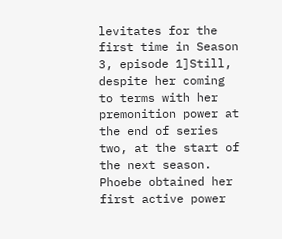levitates for the first time in Season 3, episode 1]Still, despite her coming to terms with her premonition power at the end of series two, at the start of the next season. Phoebe obtained her first active power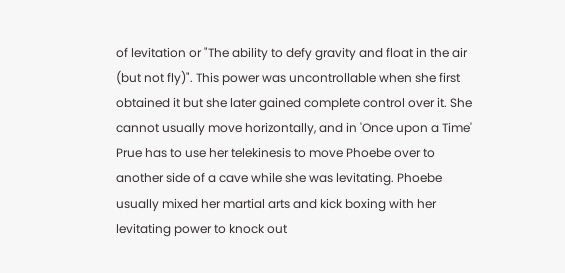of levitation or "The ability to defy gravity and float in the air (but not fly)". This power was uncontrollable when she first obtained it but she later gained complete control over it. She cannot usually move horizontally, and in 'Once upon a Time' Prue has to use her telekinesis to move Phoebe over to another side of a cave while she was levitating. Phoebe usually mixed her martial arts and kick boxing with her levitating power to knock out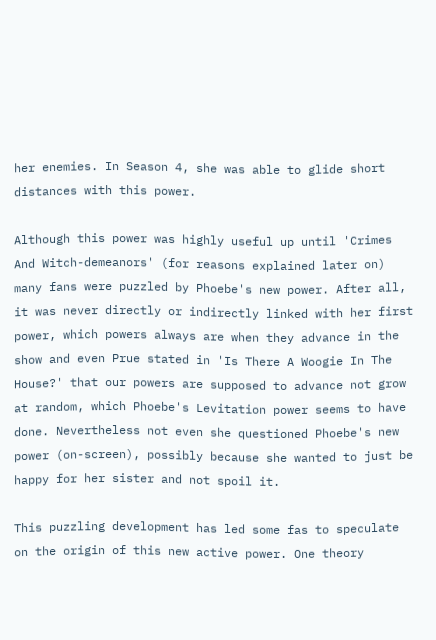her enemies. In Season 4, she was able to glide short distances with this power.

Although this power was highly useful up until 'Crimes And Witch-demeanors' (for reasons explained later on) many fans were puzzled by Phoebe's new power. After all, it was never directly or indirectly linked with her first power, which powers always are when they advance in the show and even Prue stated in 'Is There A Woogie In The House?' that our powers are supposed to advance not grow at random, which Phoebe's Levitation power seems to have done. Nevertheless not even she questioned Phoebe's new power (on-screen), possibly because she wanted to just be happy for her sister and not spoil it.

This puzzling development has led some fas to speculate on the origin of this new active power. One theory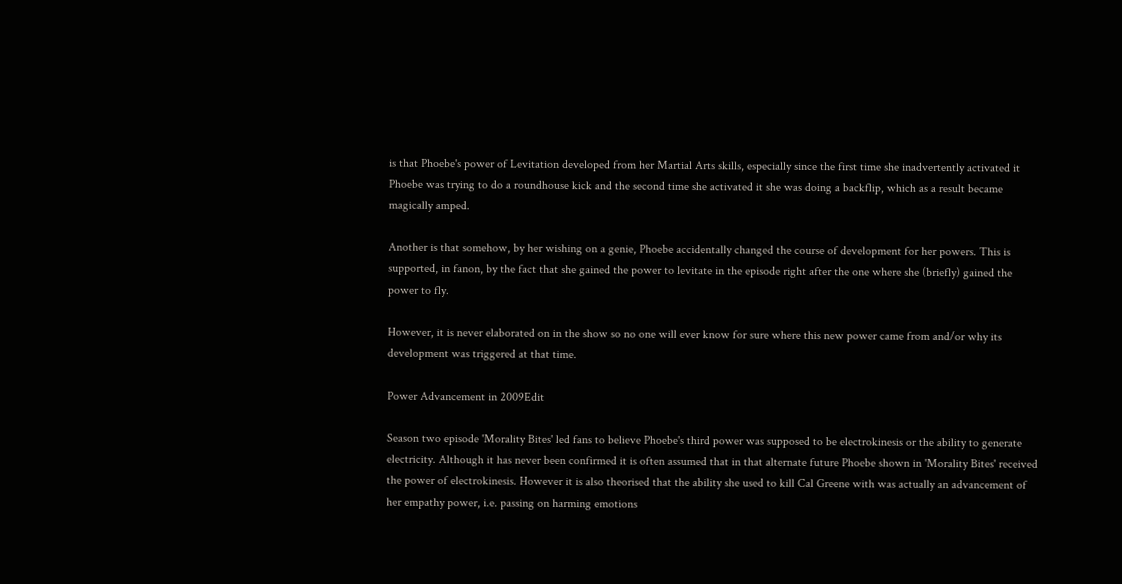is that Phoebe's power of Levitation developed from her Martial Arts skills, especially since the first time she inadvertently activated it Phoebe was trying to do a roundhouse kick and the second time she activated it she was doing a backflip, which as a result became magically amped.

Another is that somehow, by her wishing on a genie, Phoebe accidentally changed the course of development for her powers. This is supported, in fanon, by the fact that she gained the power to levitate in the episode right after the one where she (briefly) gained the power to fly.

However, it is never elaborated on in the show so no one will ever know for sure where this new power came from and/or why its development was triggered at that time.

Power Advancement in 2009Edit

Season two episode 'Morality Bites' led fans to believe Phoebe's third power was supposed to be electrokinesis or the ability to generate electricity. Although it has never been confirmed it is often assumed that in that alternate future Phoebe shown in 'Morality Bites' received the power of electrokinesis. However it is also theorised that the ability she used to kill Cal Greene with was actually an advancement of her empathy power, i.e. passing on harming emotions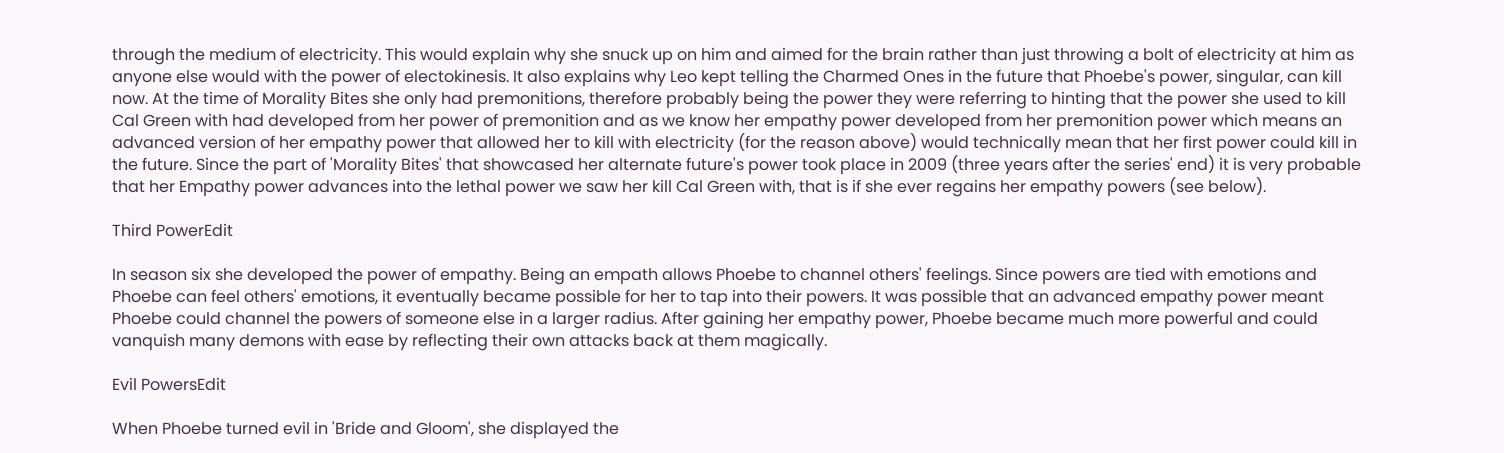through the medium of electricity. This would explain why she snuck up on him and aimed for the brain rather than just throwing a bolt of electricity at him as anyone else would with the power of electokinesis. It also explains why Leo kept telling the Charmed Ones in the future that Phoebe's power, singular, can kill now. At the time of Morality Bites she only had premonitions, therefore probably being the power they were referring to hinting that the power she used to kill Cal Green with had developed from her power of premonition and as we know her empathy power developed from her premonition power which means an advanced version of her empathy power that allowed her to kill with electricity (for the reason above) would technically mean that her first power could kill in the future. Since the part of 'Morality Bites' that showcased her alternate future's power took place in 2009 (three years after the series' end) it is very probable that her Empathy power advances into the lethal power we saw her kill Cal Green with, that is if she ever regains her empathy powers (see below).

Third PowerEdit

In season six she developed the power of empathy. Being an empath allows Phoebe to channel others' feelings. Since powers are tied with emotions and Phoebe can feel others' emotions, it eventually became possible for her to tap into their powers. It was possible that an advanced empathy power meant Phoebe could channel the powers of someone else in a larger radius. After gaining her empathy power, Phoebe became much more powerful and could vanquish many demons with ease by reflecting their own attacks back at them magically.

Evil PowersEdit

When Phoebe turned evil in 'Bride and Gloom', she displayed the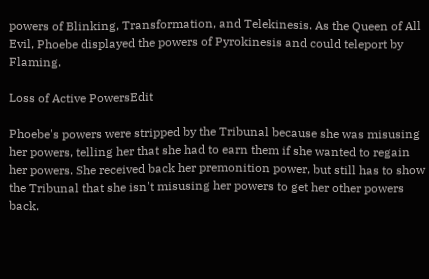powers of Blinking, Transformation, and Telekinesis. As the Queen of All Evil, Phoebe displayed the powers of Pyrokinesis and could teleport by Flaming.

Loss of Active PowersEdit

Phoebe's powers were stripped by the Tribunal because she was misusing her powers, telling her that she had to earn them if she wanted to regain her powers. She received back her premonition power, but still has to show the Tribunal that she isn't misusing her powers to get her other powers back.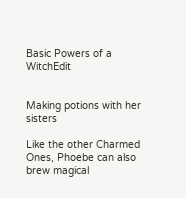Basic Powers of a WitchEdit


Making potions with her sisters

Like the other Charmed Ones, Phoebe can also brew magical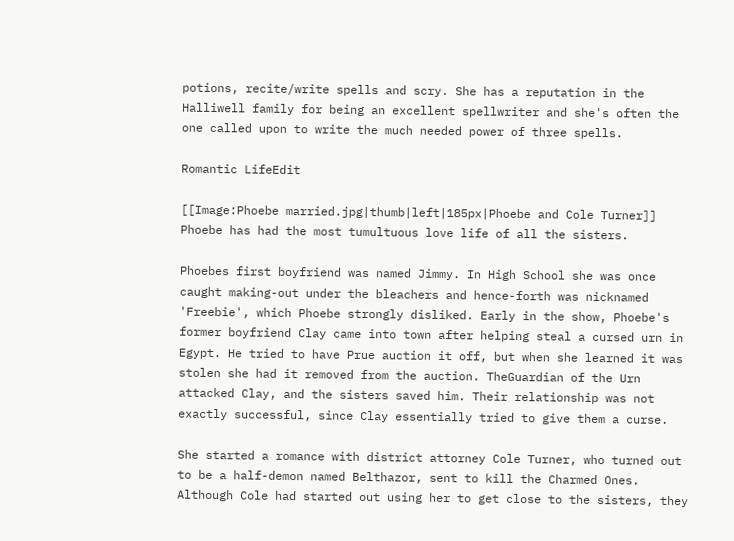potions, recite/write spells and scry. She has a reputation in the Halliwell family for being an excellent spellwriter and she's often the one called upon to write the much needed power of three spells.

Romantic LifeEdit

[[Image:Phoebe married.jpg|thumb|left|185px|Phoebe and Cole Turner]] Phoebe has had the most tumultuous love life of all the sisters.

Phoebes first boyfriend was named Jimmy. In High School she was once caught making-out under the bleachers and hence-forth was nicknamed 'Freebie', which Phoebe strongly disliked. Early in the show, Phoebe's former boyfriend Clay came into town after helping steal a cursed urn in Egypt. He tried to have Prue auction it off, but when she learned it was stolen she had it removed from the auction. TheGuardian of the Urn attacked Clay, and the sisters saved him. Their relationship was not exactly successful, since Clay essentially tried to give them a curse.

She started a romance with district attorney Cole Turner, who turned out to be a half-demon named Belthazor, sent to kill the Charmed Ones. Although Cole had started out using her to get close to the sisters, they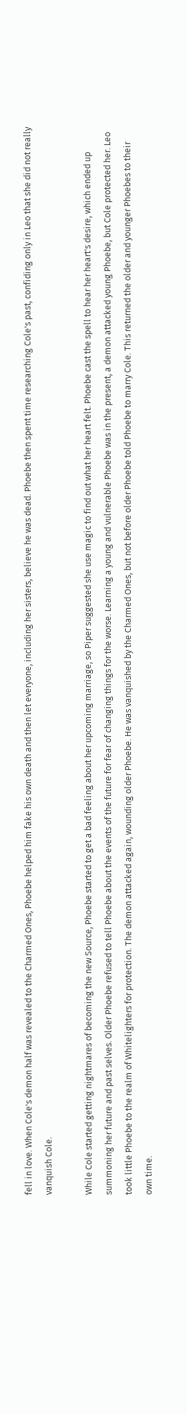fell in love. When Cole's demon half was revealed to the Charmed Ones, Phoebe helped him fake his own death and then let everyone, including her sisters, believe he was dead. Phoebe then spent time researching Cole's past, confiding only in Leo that she did not really vanquish Cole.

While Cole started getting nightmares of becoming the new Source, Phoebe started to get a bad feeling about her upcoming marriage, so Piper suggested she use magic to find out what her heart felt. Phoebe cast the spell to hear her heart's desire, which ended up summoning her future and past selves. Older Phoebe refused to tell Phoebe about the events of the future for fear of changing things for the worse. Learning a young and vulnerable Phoebe was in the present, a demon attacked young Phoebe, but Cole protected her. Leo took little Phoebe to the realm of Whitelighters for protection. The demon attacked again, wounding older Phoebe. He was vanquished by the Charmed Ones, but not before older Phoebe told Phoebe to marry Cole. This returned the older and younger Phoebes to their own time.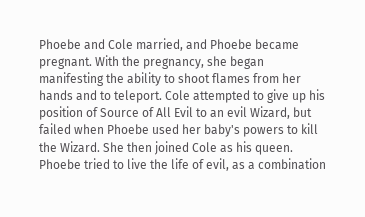Phoebe and Cole married, and Phoebe became pregnant. With the pregnancy, she began manifesting the ability to shoot flames from her hands and to teleport. Cole attempted to give up his position of Source of All Evil to an evil Wizard, but failed when Phoebe used her baby's powers to kill the Wizard. She then joined Cole as his queen. Phoebe tried to live the life of evil, as a combination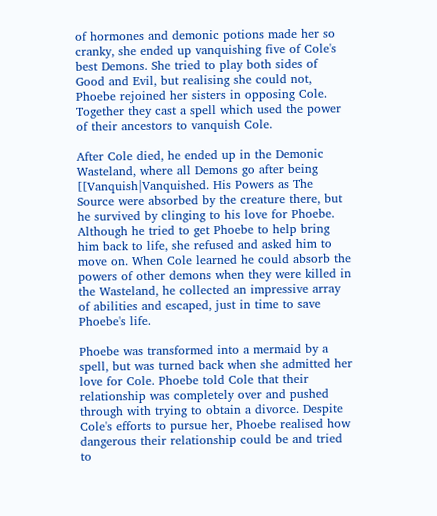of hormones and demonic potions made her so cranky, she ended up vanquishing five of Cole's best Demons. She tried to play both sides of Good and Evil, but realising she could not, Phoebe rejoined her sisters in opposing Cole. Together they cast a spell which used the power of their ancestors to vanquish Cole.

After Cole died, he ended up in the Demonic Wasteland, where all Demons go after being [[Vanquish|Vanquished. His Powers as The Source were absorbed by the creature there, but he survived by clinging to his love for Phoebe. Although he tried to get Phoebe to help bring him back to life, she refused and asked him to move on. When Cole learned he could absorb the powers of other demons when they were killed in the Wasteland, he collected an impressive array of abilities and escaped, just in time to save Phoebe's life.

Phoebe was transformed into a mermaid by a spell, but was turned back when she admitted her love for Cole. Phoebe told Cole that their relationship was completely over and pushed through with trying to obtain a divorce. Despite Cole's efforts to pursue her, Phoebe realised how dangerous their relationship could be and tried to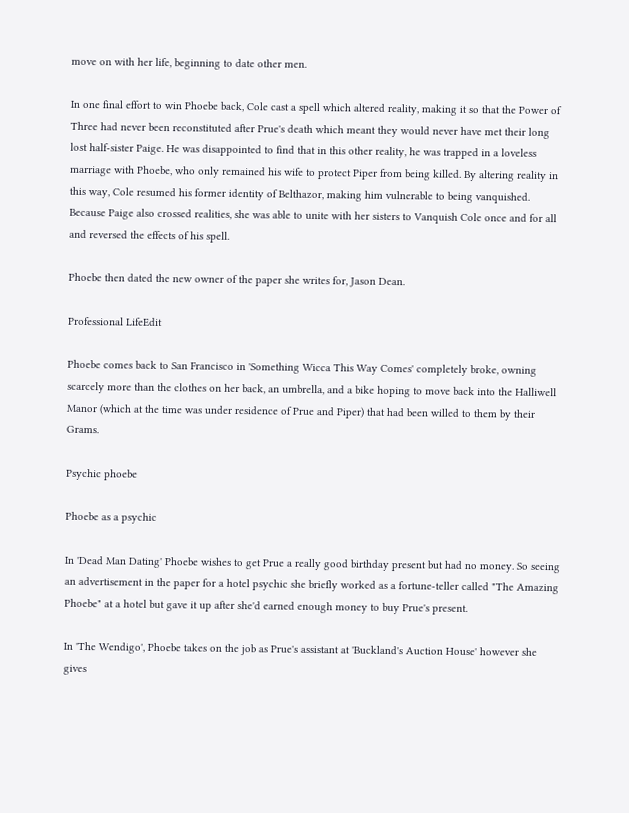move on with her life, beginning to date other men.

In one final effort to win Phoebe back, Cole cast a spell which altered reality, making it so that the Power of Three had never been reconstituted after Prue's death which meant they would never have met their long lost half-sister Paige. He was disappointed to find that in this other reality, he was trapped in a loveless marriage with Phoebe, who only remained his wife to protect Piper from being killed. By altering reality in this way, Cole resumed his former identity of Belthazor, making him vulnerable to being vanquished. Because Paige also crossed realities, she was able to unite with her sisters to Vanquish Cole once and for all and reversed the effects of his spell.

Phoebe then dated the new owner of the paper she writes for, Jason Dean.

Professional LifeEdit

Phoebe comes back to San Francisco in 'Something Wicca This Way Comes' completely broke, owning scarcely more than the clothes on her back, an umbrella, and a bike hoping to move back into the Halliwell Manor (which at the time was under residence of Prue and Piper) that had been willed to them by their Grams.

Psychic phoebe

Phoebe as a psychic

In 'Dead Man Dating' Phoebe wishes to get Prue a really good birthday present but had no money. So seeing an advertisement in the paper for a hotel psychic she briefly worked as a fortune-teller called "The Amazing Phoebe" at a hotel but gave it up after she'd earned enough money to buy Prue's present.

In 'The Wendigo', Phoebe takes on the job as Prue's assistant at 'Buckland's Auction House' however she gives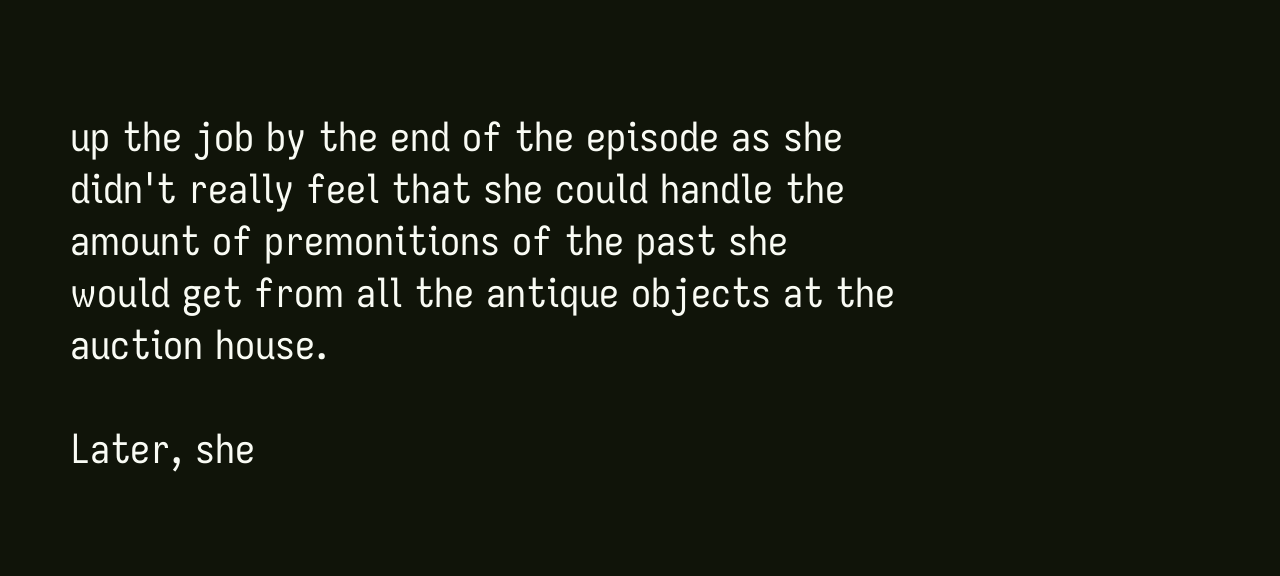up the job by the end of the episode as she didn't really feel that she could handle the amount of premonitions of the past she would get from all the antique objects at the auction house.

Later, she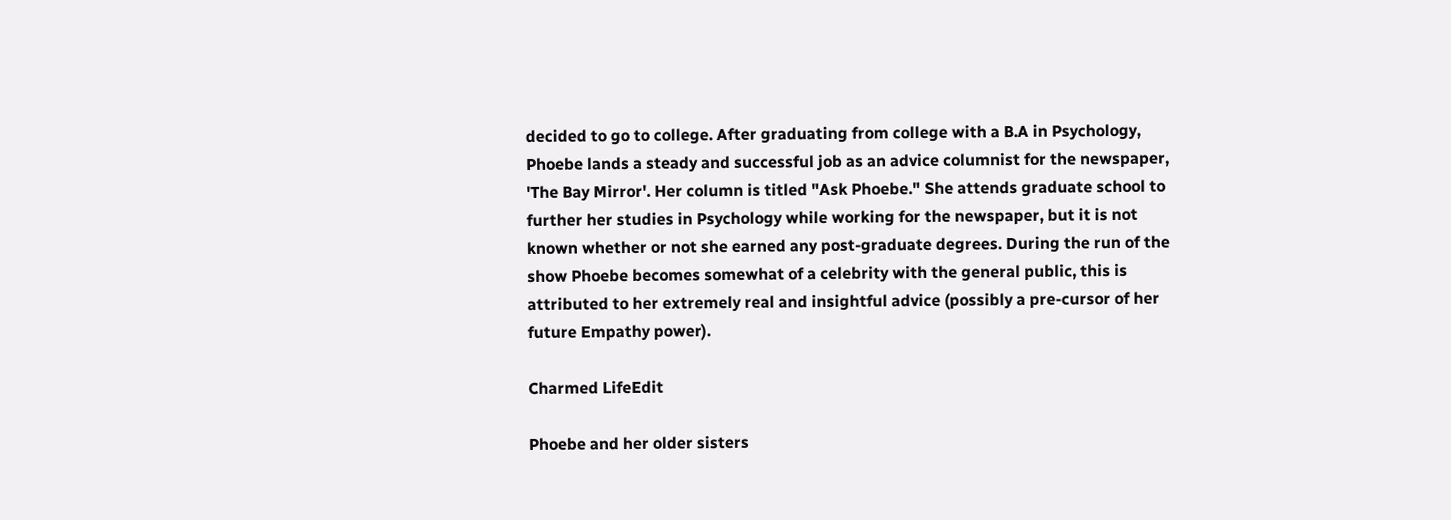decided to go to college. After graduating from college with a B.A in Psychology, Phoebe lands a steady and successful job as an advice columnist for the newspaper, 'The Bay Mirror'. Her column is titled "Ask Phoebe." She attends graduate school to further her studies in Psychology while working for the newspaper, but it is not known whether or not she earned any post-graduate degrees. During the run of the show Phoebe becomes somewhat of a celebrity with the general public, this is attributed to her extremely real and insightful advice (possibly a pre-cursor of her future Empathy power).

Charmed LifeEdit

Phoebe and her older sisters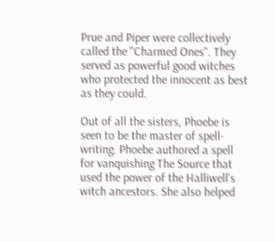Prue and Piper were collectively called the "Charmed Ones". They served as powerful good witches who protected the innocent as best as they could.

Out of all the sisters, Phoebe is seen to be the master of spell-writing. Phoebe authored a spell for vanquishing The Source that used the power of the Halliwell's witch ancestors. She also helped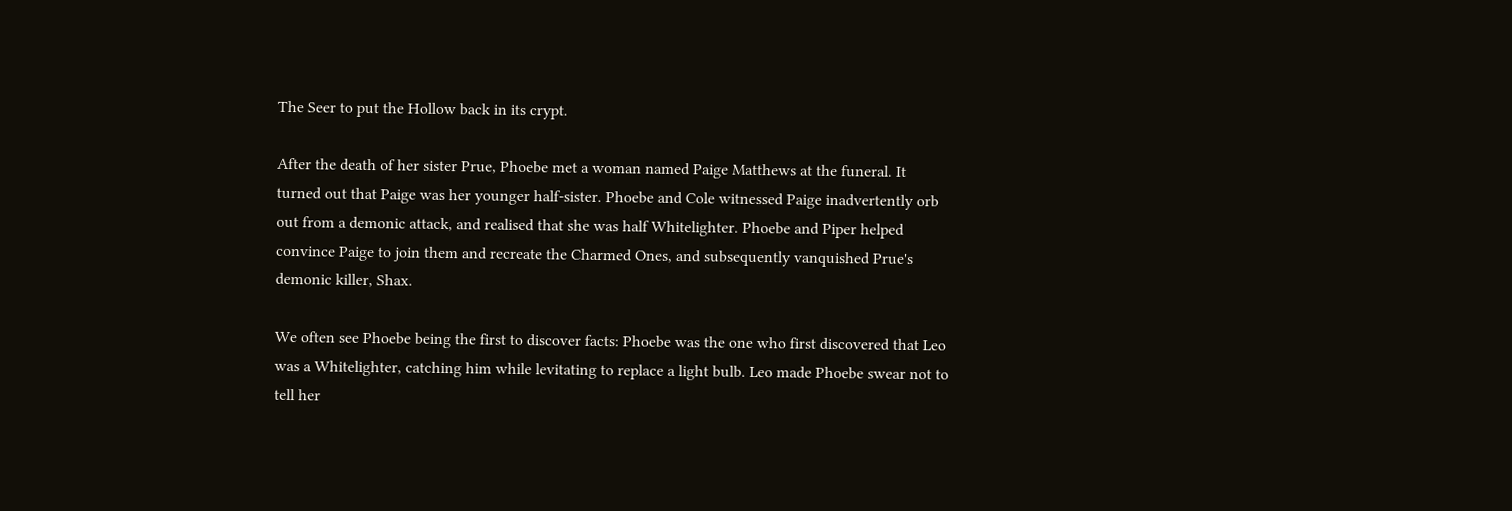The Seer to put the Hollow back in its crypt.

After the death of her sister Prue, Phoebe met a woman named Paige Matthews at the funeral. It turned out that Paige was her younger half-sister. Phoebe and Cole witnessed Paige inadvertently orb out from a demonic attack, and realised that she was half Whitelighter. Phoebe and Piper helped convince Paige to join them and recreate the Charmed Ones, and subsequently vanquished Prue's demonic killer, Shax.

We often see Phoebe being the first to discover facts: Phoebe was the one who first discovered that Leo was a Whitelighter, catching him while levitating to replace a light bulb. Leo made Phoebe swear not to tell her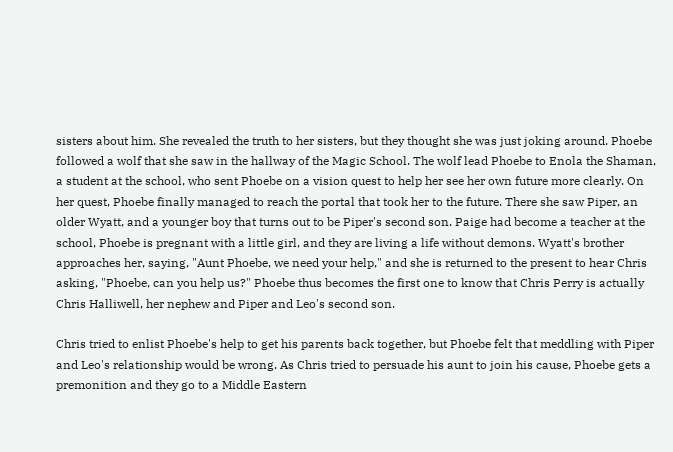sisters about him. She revealed the truth to her sisters, but they thought she was just joking around. Phoebe followed a wolf that she saw in the hallway of the Magic School. The wolf lead Phoebe to Enola the Shaman, a student at the school, who sent Phoebe on a vision quest to help her see her own future more clearly. On her quest, Phoebe finally managed to reach the portal that took her to the future. There she saw Piper, an older Wyatt, and a younger boy that turns out to be Piper's second son. Paige had become a teacher at the school, Phoebe is pregnant with a little girl, and they are living a life without demons. Wyatt's brother approaches her, saying, "Aunt Phoebe, we need your help," and she is returned to the present to hear Chris asking, "Phoebe, can you help us?" Phoebe thus becomes the first one to know that Chris Perry is actually Chris Halliwell, her nephew and Piper and Leo's second son.

Chris tried to enlist Phoebe's help to get his parents back together, but Phoebe felt that meddling with Piper and Leo's relationship would be wrong. As Chris tried to persuade his aunt to join his cause, Phoebe gets a premonition and they go to a Middle Eastern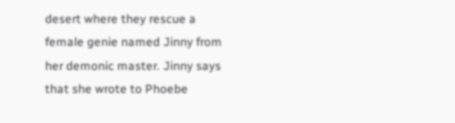desert where they rescue a female genie named Jinny from her demonic master. Jinny says that she wrote to Phoebe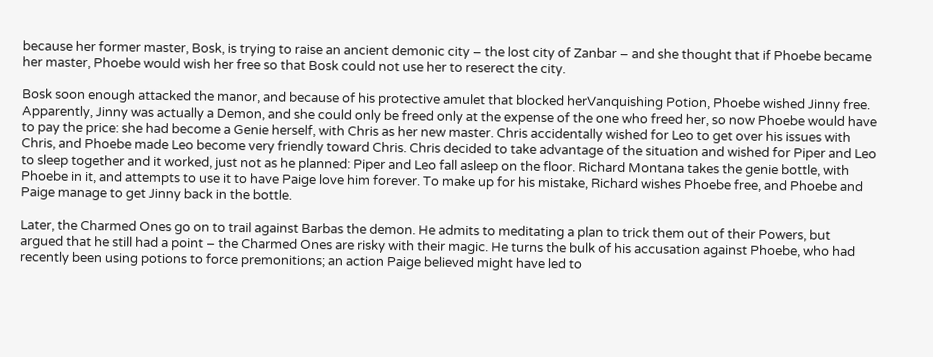because her former master, Bosk, is trying to raise an ancient demonic city – the lost city of Zanbar – and she thought that if Phoebe became her master, Phoebe would wish her free so that Bosk could not use her to reserect the city.

Bosk soon enough attacked the manor, and because of his protective amulet that blocked herVanquishing Potion, Phoebe wished Jinny free. Apparently, Jinny was actually a Demon, and she could only be freed only at the expense of the one who freed her, so now Phoebe would have to pay the price: she had become a Genie herself, with Chris as her new master. Chris accidentally wished for Leo to get over his issues with Chris, and Phoebe made Leo become very friendly toward Chris. Chris decided to take advantage of the situation and wished for Piper and Leo to sleep together and it worked, just not as he planned: Piper and Leo fall asleep on the floor. Richard Montana takes the genie bottle, with Phoebe in it, and attempts to use it to have Paige love him forever. To make up for his mistake, Richard wishes Phoebe free, and Phoebe and Paige manage to get Jinny back in the bottle.

Later, the Charmed Ones go on to trail against Barbas the demon. He admits to meditating a plan to trick them out of their Powers, but argued that he still had a point – the Charmed Ones are risky with their magic. He turns the bulk of his accusation against Phoebe, who had recently been using potions to force premonitions; an action Paige believed might have led to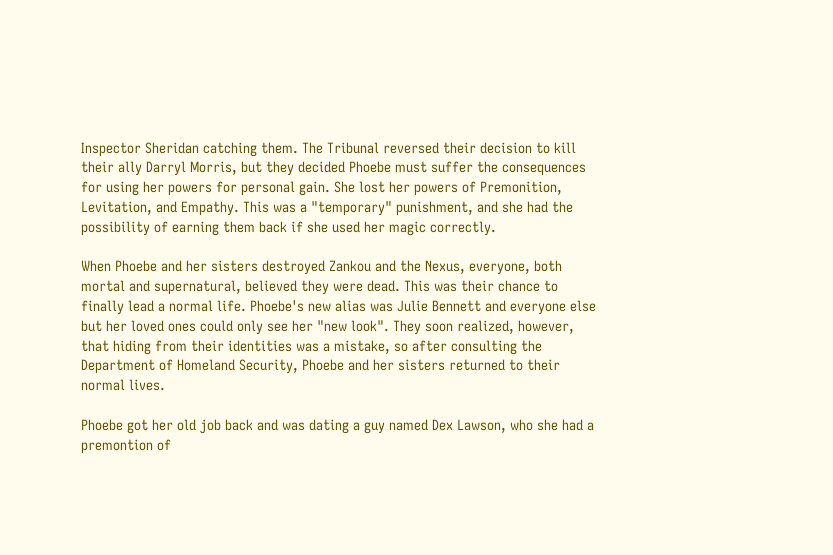Inspector Sheridan catching them. The Tribunal reversed their decision to kill their ally Darryl Morris, but they decided Phoebe must suffer the consequences for using her powers for personal gain. She lost her powers of Premonition, Levitation, and Empathy. This was a "temporary" punishment, and she had the possibility of earning them back if she used her magic correctly.

When Phoebe and her sisters destroyed Zankou and the Nexus, everyone, both mortal and supernatural, believed they were dead. This was their chance to finally lead a normal life. Phoebe's new alias was Julie Bennett and everyone else but her loved ones could only see her "new look". They soon realized, however, that hiding from their identities was a mistake, so after consulting the Department of Homeland Security, Phoebe and her sisters returned to their normal lives.

Phoebe got her old job back and was dating a guy named Dex Lawson, who she had a premontion of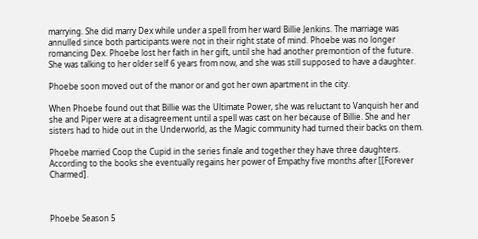marrying. She did marry Dex while under a spell from her ward Billie Jenkins. The marriage was annulled since both participants were not in their right state of mind. Phoebe was no longer romancing Dex. Phoebe lost her faith in her gift, until she had another premontion of the future. She was talking to her older self 6 years from now, and she was still supposed to have a daughter.

Phoebe soon moved out of the manor or and got her own apartment in the city.

When Phoebe found out that Billie was the Ultimate Power, she was reluctant to Vanquish her and she and Piper were at a disagreement until a spell was cast on her because of Billie. She and her sisters had to hide out in the Underworld, as the Magic community had turned their backs on them.

Phoebe married Coop the Cupid in the series finale and together they have three daughters. According to the books she eventually regains her power of Empathy five months after [[Forever Charmed].



Phoebe Season 5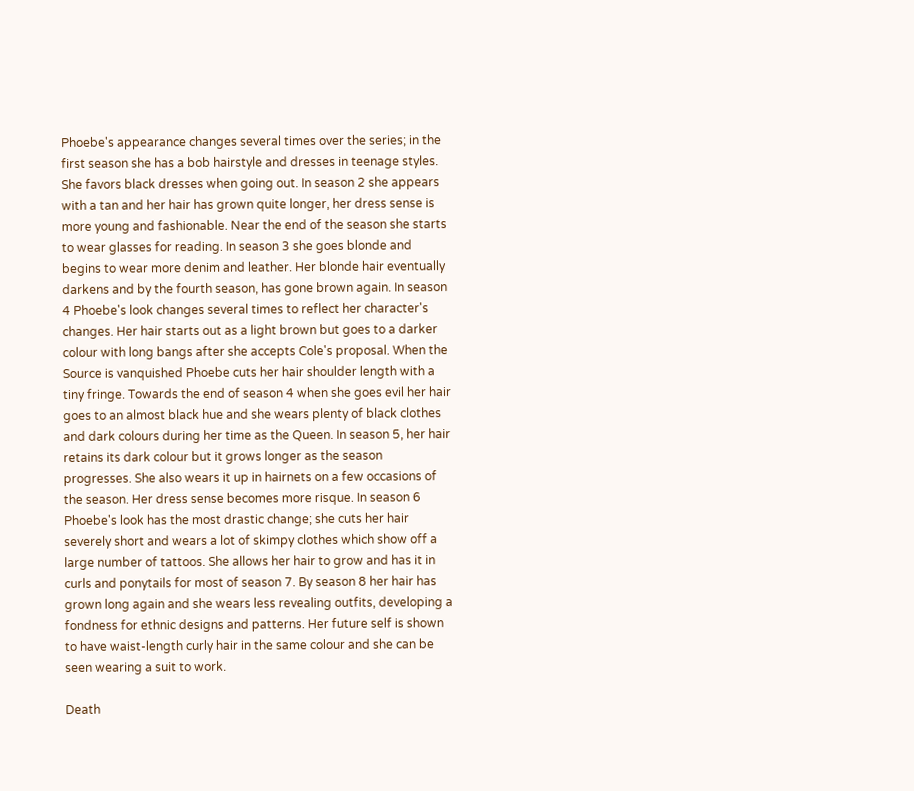Phoebe's appearance changes several times over the series; in the first season she has a bob hairstyle and dresses in teenage styles. She favors black dresses when going out. In season 2 she appears with a tan and her hair has grown quite longer, her dress sense is more young and fashionable. Near the end of the season she starts to wear glasses for reading. In season 3 she goes blonde and begins to wear more denim and leather. Her blonde hair eventually darkens and by the fourth season, has gone brown again. In season 4 Phoebe's look changes several times to reflect her character's changes. Her hair starts out as a light brown but goes to a darker colour with long bangs after she accepts Cole's proposal. When the Source is vanquished Phoebe cuts her hair shoulder length with a tiny fringe. Towards the end of season 4 when she goes evil her hair goes to an almost black hue and she wears plenty of black clothes and dark colours during her time as the Queen. In season 5, her hair retains its dark colour but it grows longer as the season progresses. She also wears it up in hairnets on a few occasions of the season. Her dress sense becomes more risque. In season 6 Phoebe's look has the most drastic change; she cuts her hair severely short and wears a lot of skimpy clothes which show off a large number of tattoos. She allows her hair to grow and has it in curls and ponytails for most of season 7. By season 8 her hair has grown long again and she wears less revealing outfits, developing a fondness for ethnic designs and patterns. Her future self is shown to have waist-length curly hair in the same colour and she can be seen wearing a suit to work.

Death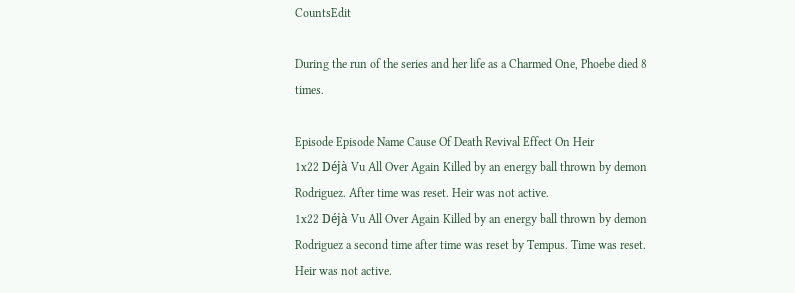CountsEdit

During the run of the series and her life as a Charmed One, Phoebe died 8 times.

Episode Episode Name Cause Of Death Revival Effect On Heir
1x22 Déjà Vu All Over Again Killed by an energy ball thrown by demon Rodriguez. After time was reset. Heir was not active.
1x22 Déjà Vu All Over Again Killed by an energy ball thrown by demon Rodriguez a second time after time was reset by Tempus. Time was reset. Heir was not active.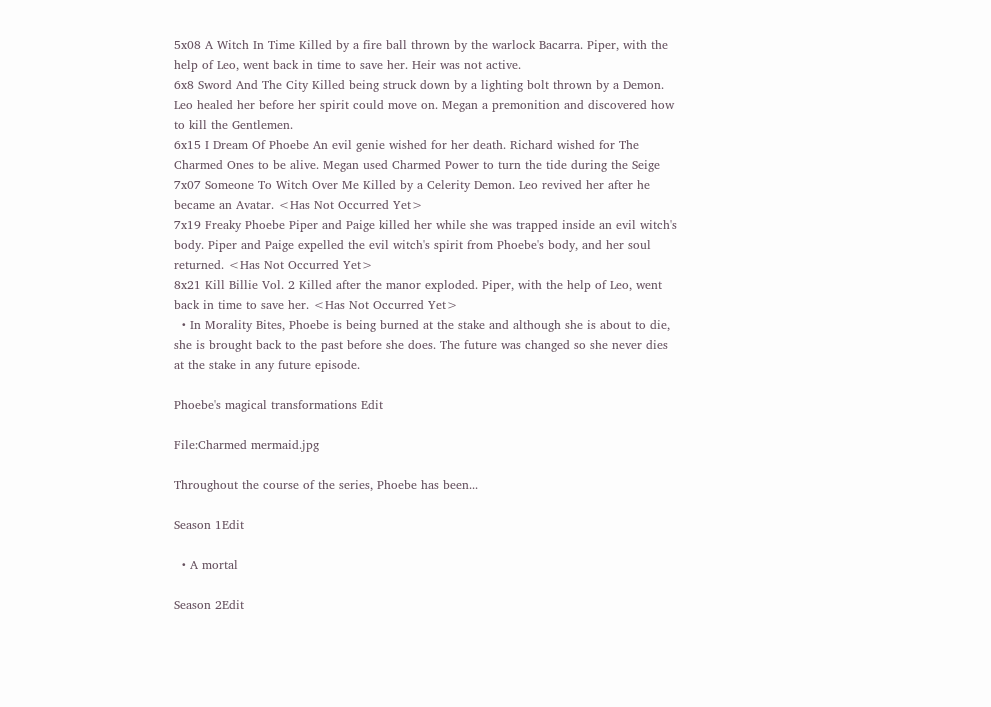5x08 A Witch In Time Killed by a fire ball thrown by the warlock Bacarra. Piper, with the help of Leo, went back in time to save her. Heir was not active.
6x8 Sword And The City Killed being struck down by a lighting bolt thrown by a Demon. Leo healed her before her spirit could move on. Megan a premonition and discovered how to kill the Gentlemen.
6x15 I Dream Of Phoebe An evil genie wished for her death. Richard wished for The Charmed Ones to be alive. Megan used Charmed Power to turn the tide during the Seige
7x07 Someone To Witch Over Me Killed by a Celerity Demon. Leo revived her after he became an Avatar. <Has Not Occurred Yet>
7x19 Freaky Phoebe Piper and Paige killed her while she was trapped inside an evil witch's body. Piper and Paige expelled the evil witch's spirit from Phoebe's body, and her soul returned. <Has Not Occurred Yet>
8x21 Kill Billie Vol. 2 Killed after the manor exploded. Piper, with the help of Leo, went back in time to save her. <Has Not Occurred Yet>
  • In Morality Bites, Phoebe is being burned at the stake and although she is about to die, she is brought back to the past before she does. The future was changed so she never dies at the stake in any future episode.

Phoebe's magical transformations Edit

File:Charmed mermaid.jpg

Throughout the course of the series, Phoebe has been...

Season 1Edit

  • A mortal

Season 2Edit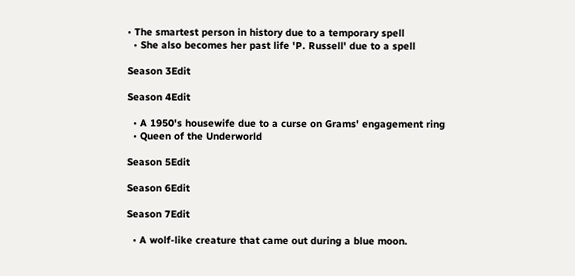• The smartest person in history due to a temporary spell
  • She also becomes her past life 'P. Russell' due to a spell

Season 3Edit

Season 4Edit

  • A 1950's housewife due to a curse on Grams' engagement ring
  • Queen of the Underworld

Season 5Edit

Season 6Edit

Season 7Edit

  • A wolf-like creature that came out during a blue moon.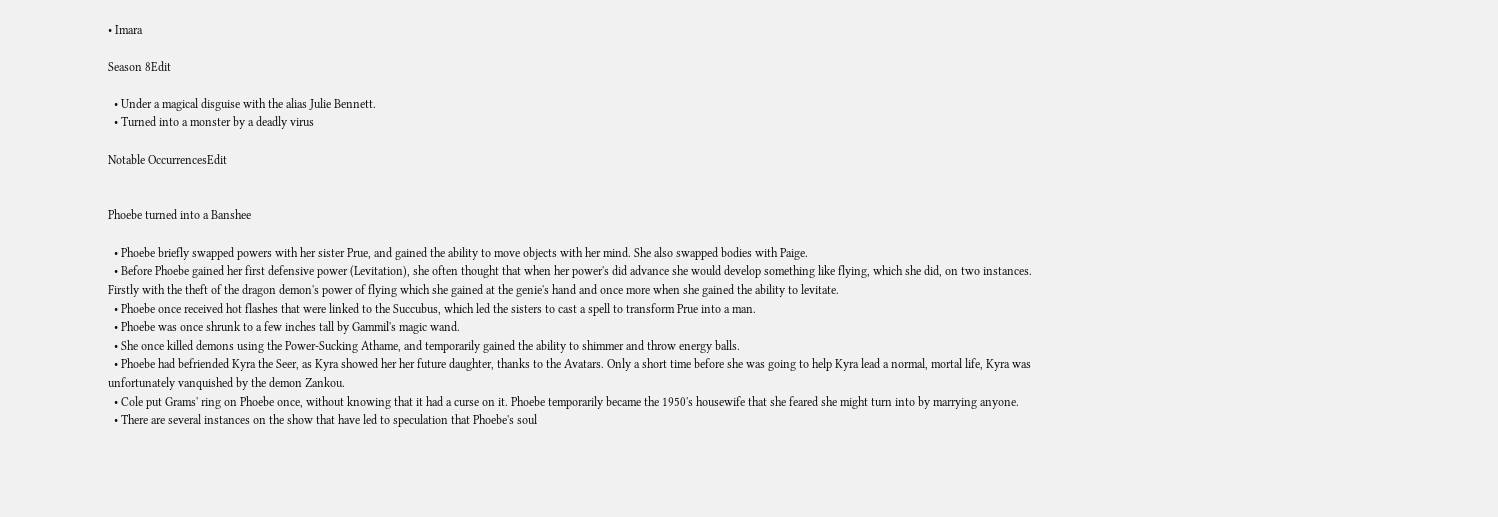• Imara

Season 8Edit

  • Under a magical disguise with the alias Julie Bennett.
  • Turned into a monster by a deadly virus

Notable OccurrencesEdit


Phoebe turned into a Banshee

  • Phoebe briefly swapped powers with her sister Prue, and gained the ability to move objects with her mind. She also swapped bodies with Paige.
  • Before Phoebe gained her first defensive power (Levitation), she often thought that when her power's did advance she would develop something like flying, which she did, on two instances. Firstly with the theft of the dragon demon's power of flying which she gained at the genie's hand and once more when she gained the ability to levitate.
  • Phoebe once received hot flashes that were linked to the Succubus, which led the sisters to cast a spell to transform Prue into a man.
  • Phoebe was once shrunk to a few inches tall by Gammil's magic wand.
  • She once killed demons using the Power-Sucking Athame, and temporarily gained the ability to shimmer and throw energy balls.
  • Phoebe had befriended Kyra the Seer, as Kyra showed her her future daughter, thanks to the Avatars. Only a short time before she was going to help Kyra lead a normal, mortal life, Kyra was unfortunately vanquished by the demon Zankou.
  • Cole put Grams' ring on Phoebe once, without knowing that it had a curse on it. Phoebe temporarily became the 1950's housewife that she feared she might turn into by marrying anyone.
  • There are several instances on the show that have led to speculation that Phoebe's soul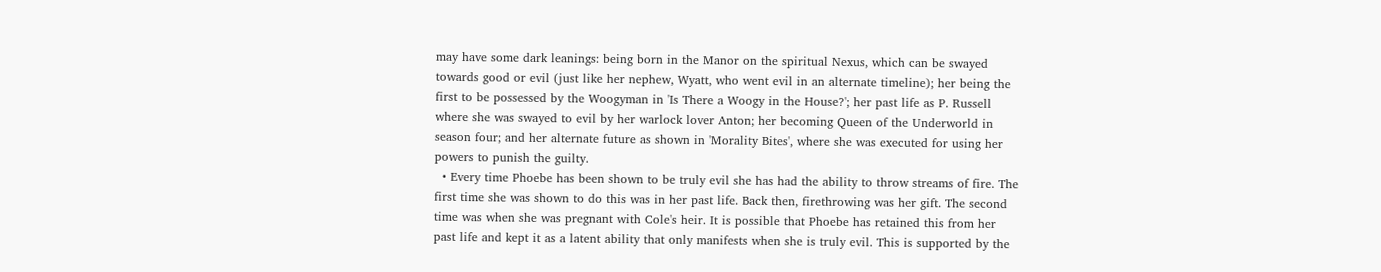may have some dark leanings: being born in the Manor on the spiritual Nexus, which can be swayed towards good or evil (just like her nephew, Wyatt, who went evil in an alternate timeline); her being the first to be possessed by the Woogyman in 'Is There a Woogy in the House?'; her past life as P. Russell where she was swayed to evil by her warlock lover Anton; her becoming Queen of the Underworld in season four; and her alternate future as shown in 'Morality Bites', where she was executed for using her powers to punish the guilty.
  • Every time Phoebe has been shown to be truly evil she has had the ability to throw streams of fire. The first time she was shown to do this was in her past life. Back then, firethrowing was her gift. The second time was when she was pregnant with Cole's heir. It is possible that Phoebe has retained this from her past life and kept it as a latent ability that only manifests when she is truly evil. This is supported by the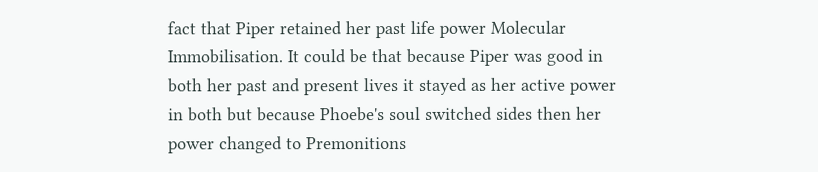fact that Piper retained her past life power Molecular Immobilisation. It could be that because Piper was good in both her past and present lives it stayed as her active power in both but because Phoebe's soul switched sides then her power changed to Premonitions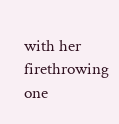with her firethrowing one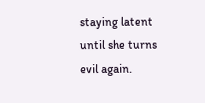staying latent until she turns evil again.